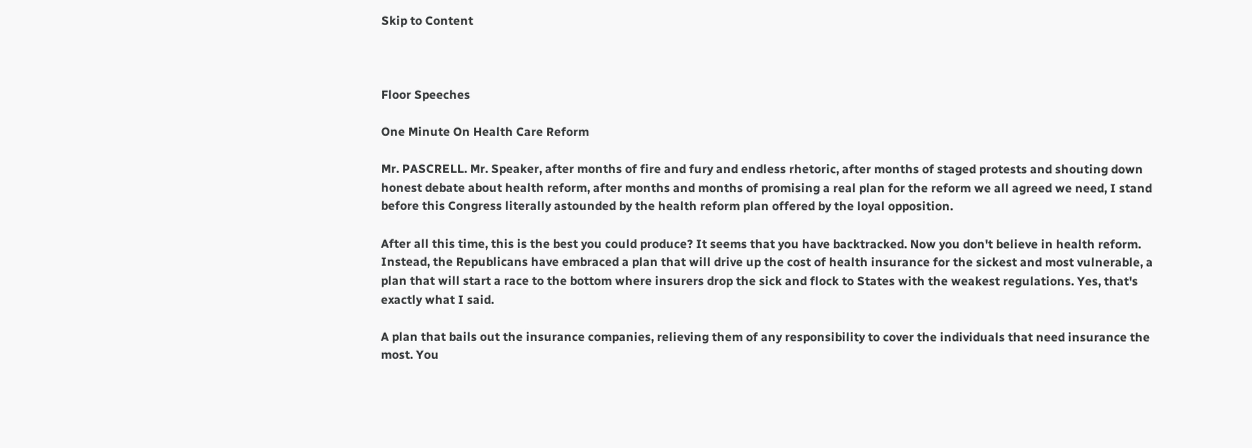Skip to Content



Floor Speeches

One Minute On Health Care Reform

Mr. PASCRELL. Mr. Speaker, after months of fire and fury and endless rhetoric, after months of staged protests and shouting down honest debate about health reform, after months and months of promising a real plan for the reform we all agreed we need, I stand before this Congress literally astounded by the health reform plan offered by the loyal opposition.

After all this time, this is the best you could produce? It seems that you have backtracked. Now you don't believe in health reform. Instead, the Republicans have embraced a plan that will drive up the cost of health insurance for the sickest and most vulnerable, a plan that will start a race to the bottom where insurers drop the sick and flock to States with the weakest regulations. Yes, that's exactly what I said.

A plan that bails out the insurance companies, relieving them of any responsibility to cover the individuals that need insurance the most. You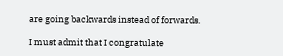are going backwards instead of forwards.

I must admit that I congratulate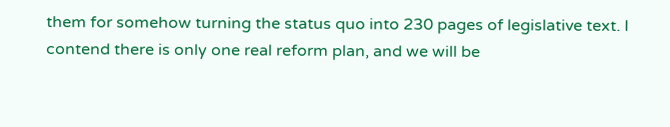them for somehow turning the status quo into 230 pages of legislative text. I contend there is only one real reform plan, and we will be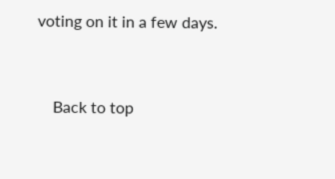voting on it in a few days.


    Back to top